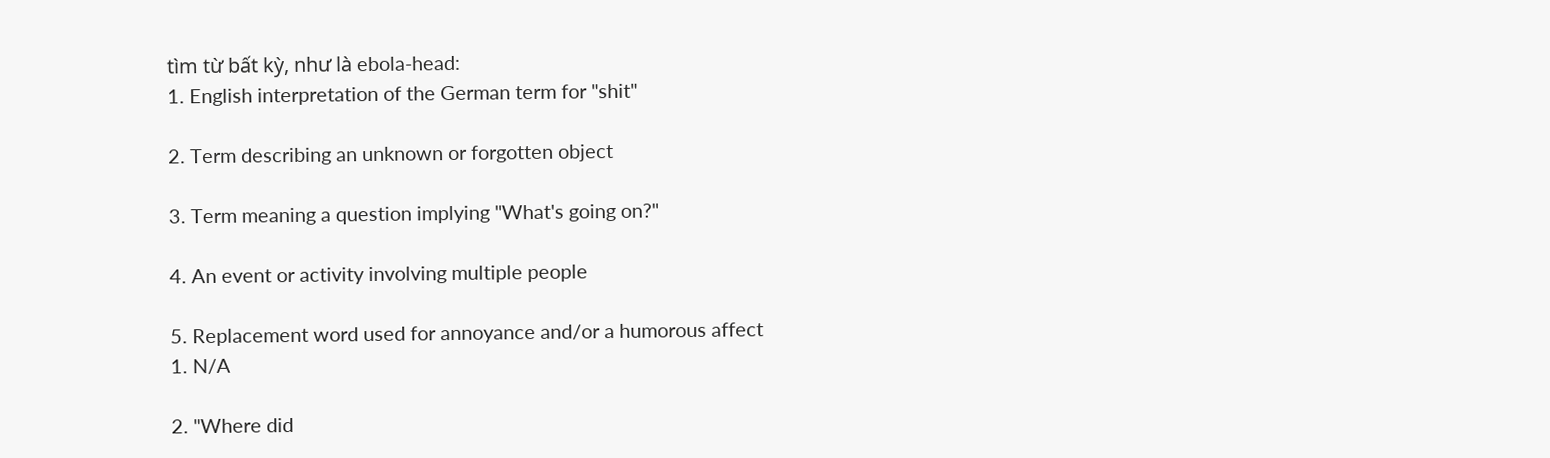tìm từ bất kỳ, như là ebola-head:
1. English interpretation of the German term for "shit"

2. Term describing an unknown or forgotten object

3. Term meaning a question implying "What's going on?"

4. An event or activity involving multiple people

5. Replacement word used for annoyance and/or a humorous affect
1. N/A

2. "Where did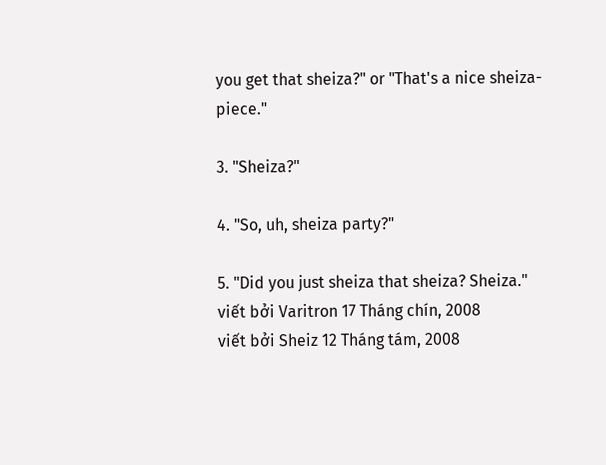you get that sheiza?" or "That's a nice sheiza-piece."

3. "Sheiza?"

4. "So, uh, sheiza party?"

5. "Did you just sheiza that sheiza? Sheiza."
viết bởi Varitron 17 Tháng chín, 2008
viết bởi Sheiz 12 Tháng tám, 2008